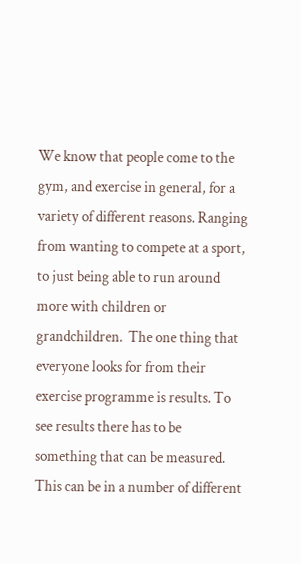We know that people come to the gym, and exercise in general, for a variety of different reasons. Ranging from wanting to compete at a sport, to just being able to run around more with children or grandchildren.  The one thing that everyone looks for from their exercise programme is results. To see results there has to be something that can be measured.  This can be in a number of different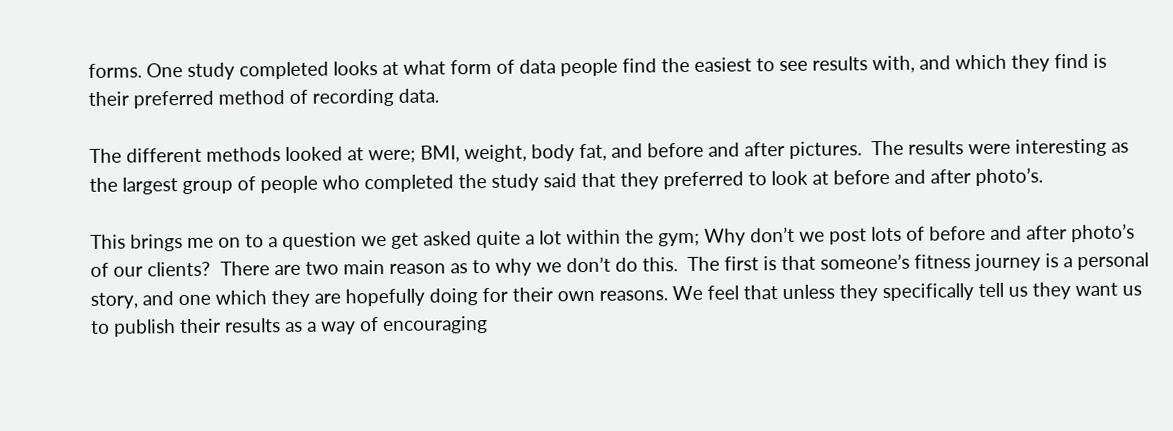forms. One study completed looks at what form of data people find the easiest to see results with, and which they find is their preferred method of recording data.

The different methods looked at were; BMI, weight, body fat, and before and after pictures.  The results were interesting as the largest group of people who completed the study said that they preferred to look at before and after photo’s.

This brings me on to a question we get asked quite a lot within the gym; Why don’t we post lots of before and after photo’s of our clients?  There are two main reason as to why we don’t do this.  The first is that someone’s fitness journey is a personal story, and one which they are hopefully doing for their own reasons. We feel that unless they specifically tell us they want us to publish their results as a way of encouraging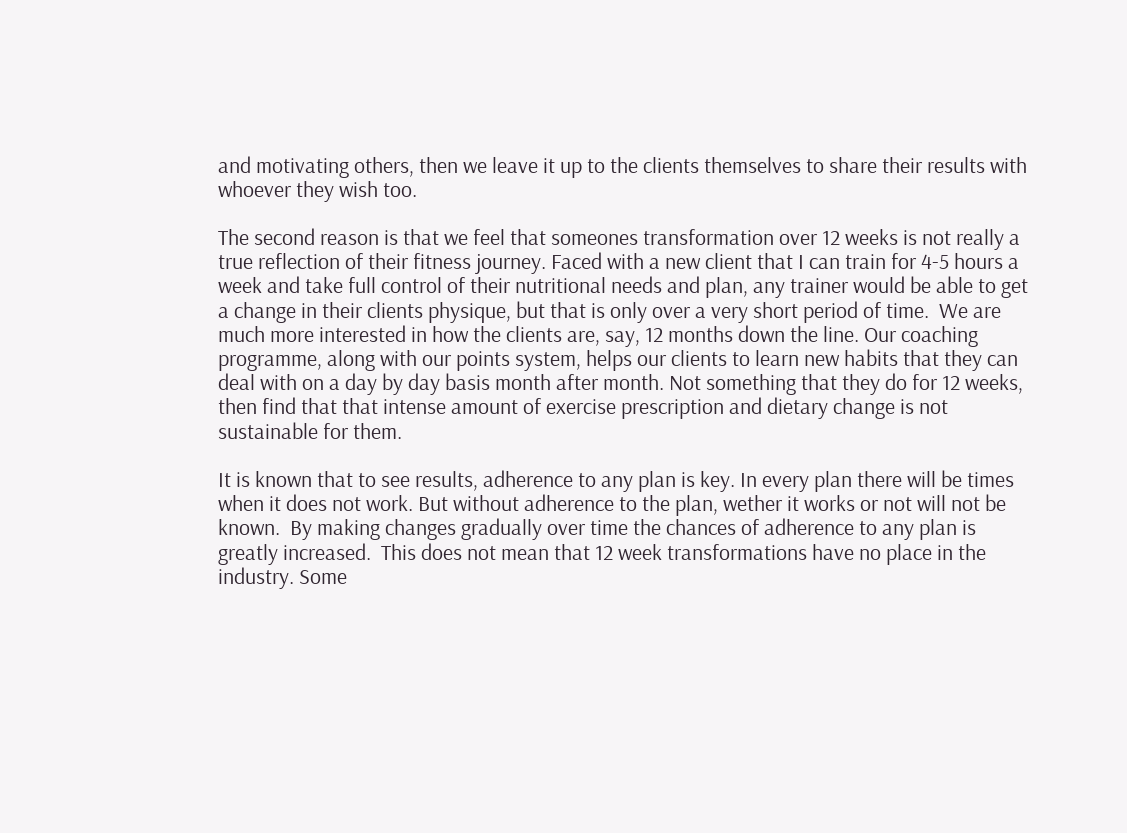and motivating others, then we leave it up to the clients themselves to share their results with whoever they wish too.

The second reason is that we feel that someones transformation over 12 weeks is not really a true reflection of their fitness journey. Faced with a new client that I can train for 4-5 hours a week and take full control of their nutritional needs and plan, any trainer would be able to get a change in their clients physique, but that is only over a very short period of time.  We are much more interested in how the clients are, say, 12 months down the line. Our coaching programme, along with our points system, helps our clients to learn new habits that they can deal with on a day by day basis month after month. Not something that they do for 12 weeks, then find that that intense amount of exercise prescription and dietary change is not sustainable for them.

It is known that to see results, adherence to any plan is key. In every plan there will be times when it does not work. But without adherence to the plan, wether it works or not will not be known.  By making changes gradually over time the chances of adherence to any plan is greatly increased.  This does not mean that 12 week transformations have no place in the industry. Some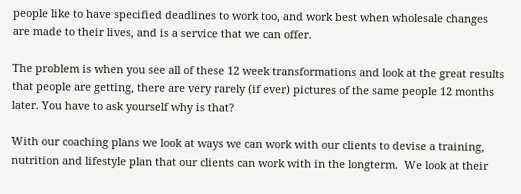people like to have specified deadlines to work too, and work best when wholesale changes are made to their lives, and is a service that we can offer.

The problem is when you see all of these 12 week transformations and look at the great results that people are getting, there are very rarely (if ever) pictures of the same people 12 months later. You have to ask yourself why is that?

With our coaching plans we look at ways we can work with our clients to devise a training, nutrition and lifestyle plan that our clients can work with in the longterm.  We look at their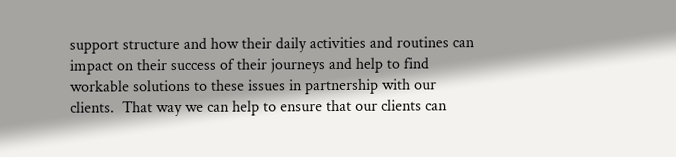support structure and how their daily activities and routines can impact on their success of their journeys and help to find workable solutions to these issues in partnership with our clients.  That way we can help to ensure that our clients can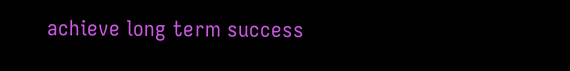achieve long term success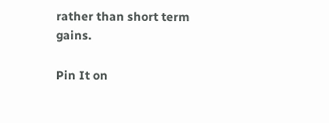rather than short term gains.

Pin It on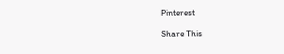Pinterest

Share This